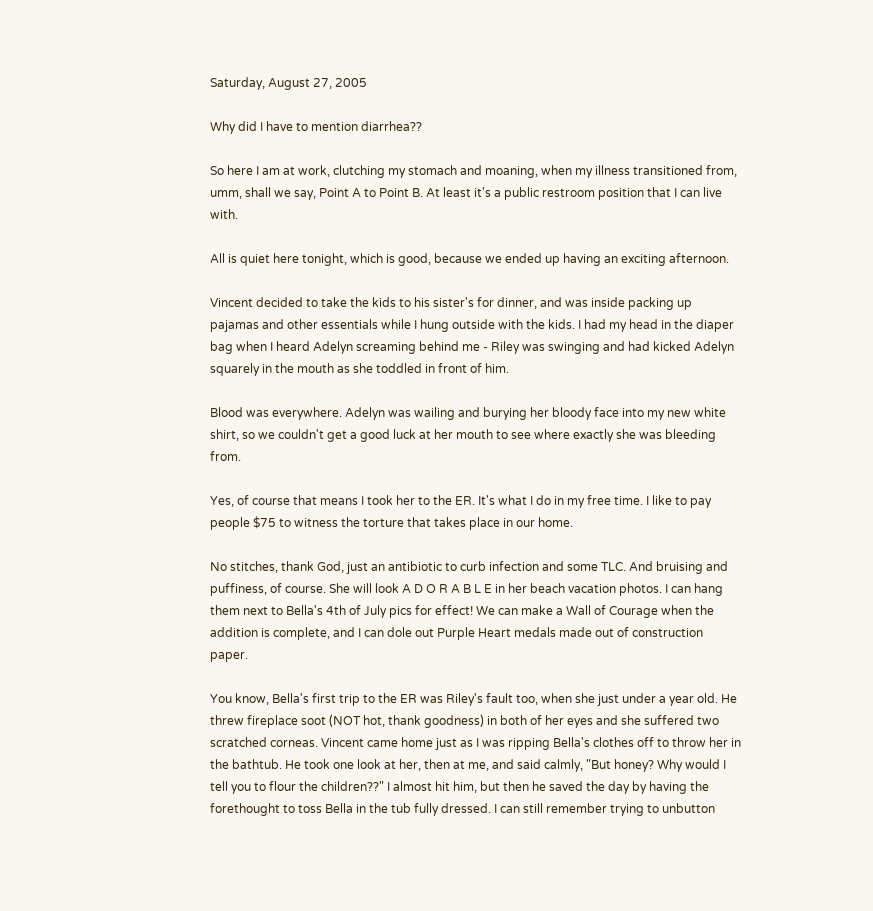Saturday, August 27, 2005

Why did I have to mention diarrhea??

So here I am at work, clutching my stomach and moaning, when my illness transitioned from, umm, shall we say, Point A to Point B. At least it's a public restroom position that I can live with.

All is quiet here tonight, which is good, because we ended up having an exciting afternoon.

Vincent decided to take the kids to his sister's for dinner, and was inside packing up pajamas and other essentials while I hung outside with the kids. I had my head in the diaper bag when I heard Adelyn screaming behind me - Riley was swinging and had kicked Adelyn squarely in the mouth as she toddled in front of him.

Blood was everywhere. Adelyn was wailing and burying her bloody face into my new white shirt, so we couldn't get a good luck at her mouth to see where exactly she was bleeding from.

Yes, of course that means I took her to the ER. It's what I do in my free time. I like to pay people $75 to witness the torture that takes place in our home.

No stitches, thank God, just an antibiotic to curb infection and some TLC. And bruising and puffiness, of course. She will look A D O R A B L E in her beach vacation photos. I can hang them next to Bella's 4th of July pics for effect! We can make a Wall of Courage when the addition is complete, and I can dole out Purple Heart medals made out of construction paper.

You know, Bella's first trip to the ER was Riley's fault too, when she just under a year old. He threw fireplace soot (NOT hot, thank goodness) in both of her eyes and she suffered two scratched corneas. Vincent came home just as I was ripping Bella's clothes off to throw her in the bathtub. He took one look at her, then at me, and said calmly, "But honey? Why would I tell you to flour the children??" I almost hit him, but then he saved the day by having the forethought to toss Bella in the tub fully dressed. I can still remember trying to unbutton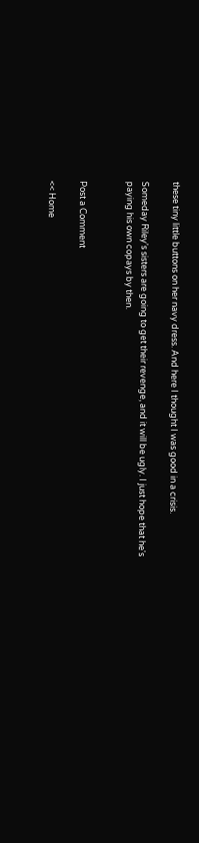these tiny little buttons on her navy dress. And here I thought I was good in a crisis.

Someday Riley's sisters are going to get their revenge, and it will be ugly. I just hope that he's paying his own copays by then.


Post a Comment

<< Home